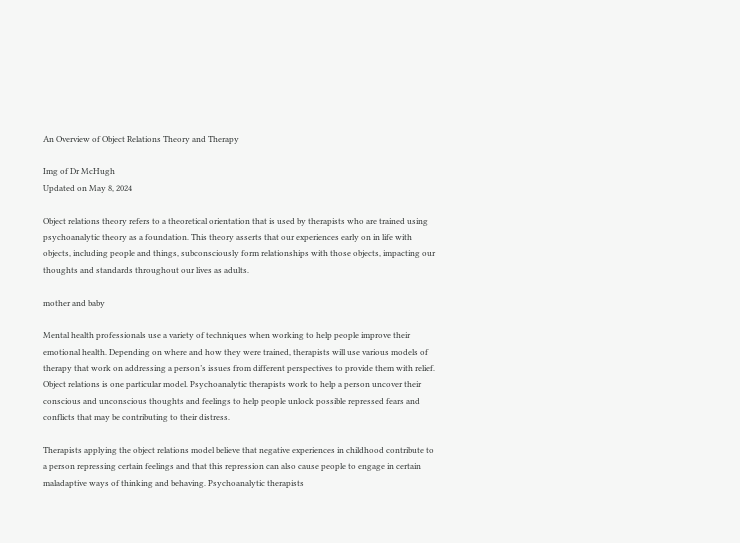An Overview of Object Relations Theory and Therapy

Img of Dr McHugh
Updated on May 8, 2024

Object relations theory refers to a theoretical orientation that is used by therapists who are trained using psychoanalytic theory as a foundation. This theory asserts that our experiences early on in life with objects, including people and things, subconsciously form relationships with those objects, impacting our thoughts and standards throughout our lives as adults.

mother and baby

Mental health professionals use a variety of techniques when working to help people improve their emotional health. Depending on where and how they were trained, therapists will use various models of therapy that work on addressing a person’s issues from different perspectives to provide them with relief. Object relations is one particular model. Psychoanalytic therapists work to help a person uncover their conscious and unconscious thoughts and feelings to help people unlock possible repressed fears and conflicts that may be contributing to their distress.

Therapists applying the object relations model believe that negative experiences in childhood contribute to a person repressing certain feelings and that this repression can also cause people to engage in certain maladaptive ways of thinking and behaving. Psychoanalytic therapists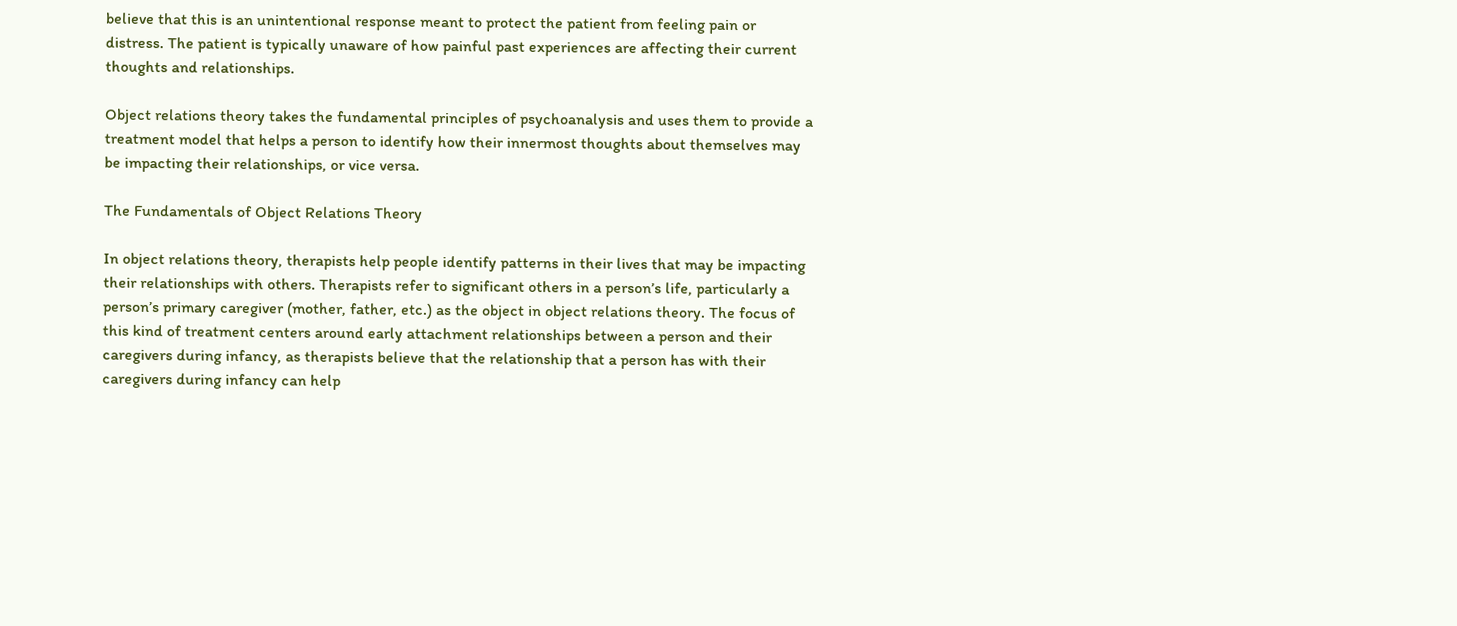believe that this is an unintentional response meant to protect the patient from feeling pain or distress. The patient is typically unaware of how painful past experiences are affecting their current thoughts and relationships.

Object relations theory takes the fundamental principles of psychoanalysis and uses them to provide a treatment model that helps a person to identify how their innermost thoughts about themselves may be impacting their relationships, or vice versa.

The Fundamentals of Object Relations Theory

In object relations theory, therapists help people identify patterns in their lives that may be impacting their relationships with others. Therapists refer to significant others in a person’s life, particularly a person’s primary caregiver (mother, father, etc.) as the object in object relations theory. The focus of this kind of treatment centers around early attachment relationships between a person and their caregivers during infancy, as therapists believe that the relationship that a person has with their caregivers during infancy can help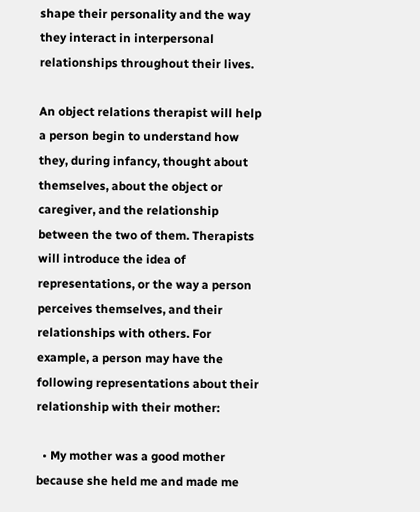shape their personality and the way they interact in interpersonal relationships throughout their lives.

An object relations therapist will help a person begin to understand how they, during infancy, thought about themselves, about the object or caregiver, and the relationship between the two of them. Therapists will introduce the idea of representations, or the way a person perceives themselves, and their relationships with others. For example, a person may have the following representations about their relationship with their mother:

  • My mother was a good mother because she held me and made me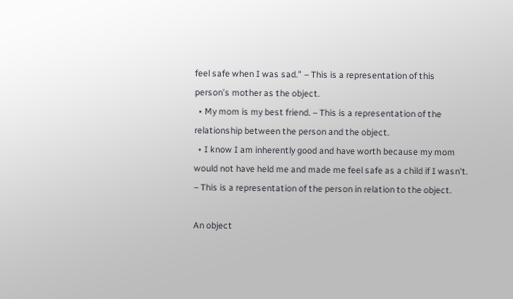feel safe when I was sad.” – This is a representation of this person’s mother as the object.
  • My mom is my best friend. – This is a representation of the relationship between the person and the object.
  • I know I am inherently good and have worth because my mom would not have held me and made me feel safe as a child if I wasn’t. – This is a representation of the person in relation to the object.

An object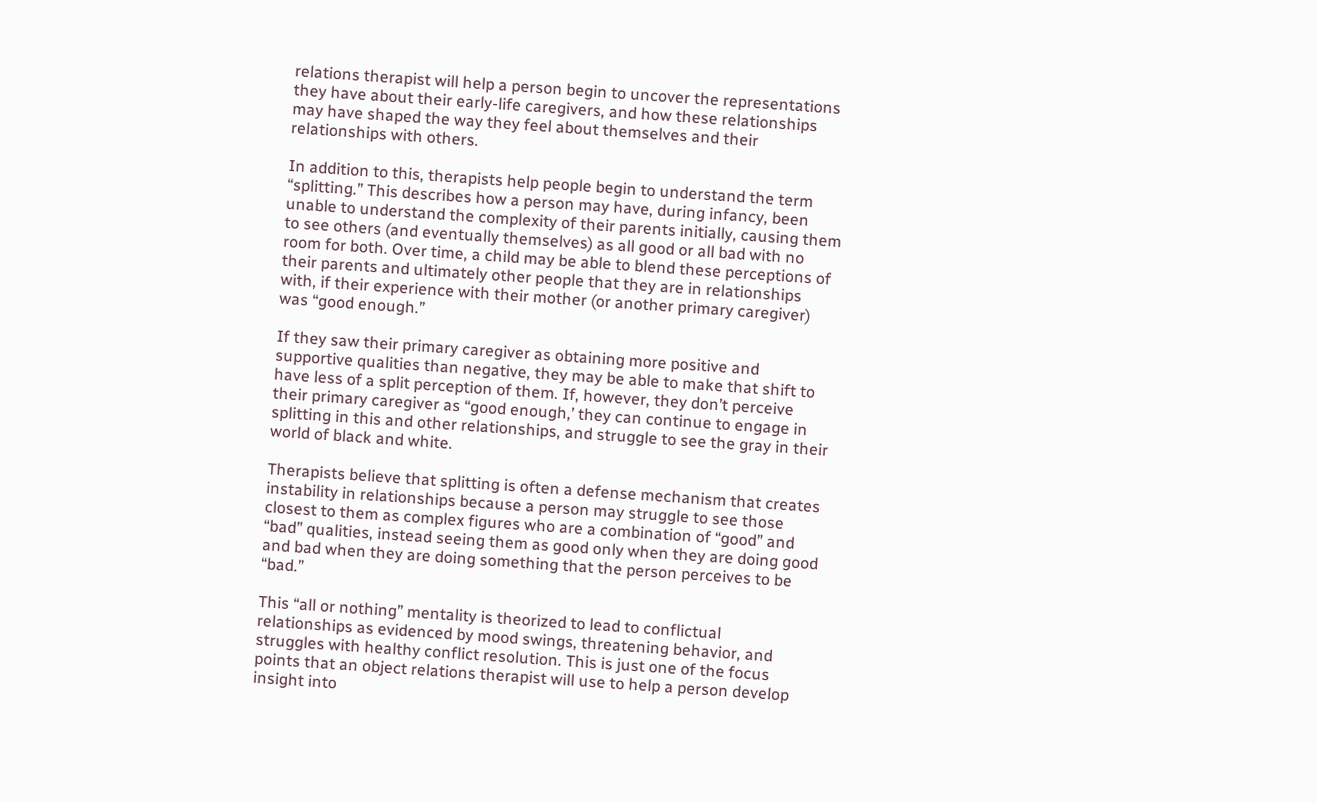relations therapist will help a person begin to uncover the representations they have about their early-life caregivers, and how these relationships may have shaped the way they feel about themselves and their relationships with others.

In addition to this, therapists help people begin to understand the term “splitting.” This describes how a person may have, during infancy, been unable to understand the complexity of their parents initially, causing them to see others (and eventually themselves) as all good or all bad with no room for both. Over time, a child may be able to blend these perceptions of their parents and ultimately other people that they are in relationships with, if their experience with their mother (or another primary caregiver) was “good enough.”

If they saw their primary caregiver as obtaining more positive and supportive qualities than negative, they may be able to make that shift to have less of a split perception of them. If, however, they don’t perceive their primary caregiver as “good enough,’ they can continue to engage in splitting in this and other relationships, and struggle to see the gray in their world of black and white.

Therapists believe that splitting is often a defense mechanism that creates instability in relationships because a person may struggle to see those closest to them as complex figures who are a combination of “good” and “bad” qualities, instead seeing them as good only when they are doing good and bad when they are doing something that the person perceives to be “bad.”

This “all or nothing” mentality is theorized to lead to conflictual relationships as evidenced by mood swings, threatening behavior, and struggles with healthy conflict resolution. This is just one of the focus points that an object relations therapist will use to help a person develop insight into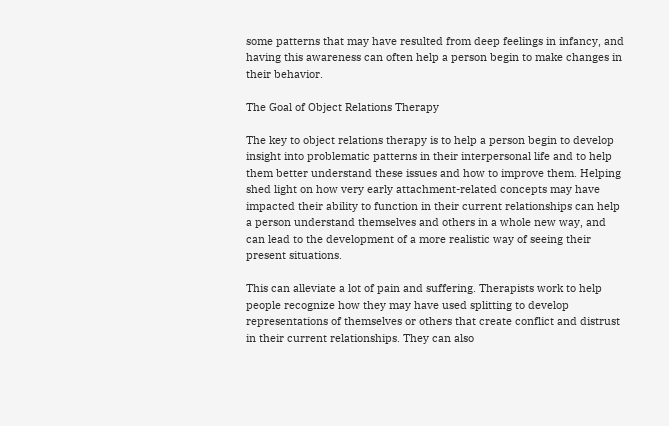some patterns that may have resulted from deep feelings in infancy, and having this awareness can often help a person begin to make changes in their behavior.

The Goal of Object Relations Therapy

The key to object relations therapy is to help a person begin to develop insight into problematic patterns in their interpersonal life and to help them better understand these issues and how to improve them. Helping shed light on how very early attachment-related concepts may have impacted their ability to function in their current relationships can help a person understand themselves and others in a whole new way, and can lead to the development of a more realistic way of seeing their present situations.

This can alleviate a lot of pain and suffering. Therapists work to help people recognize how they may have used splitting to develop representations of themselves or others that create conflict and distrust in their current relationships. They can also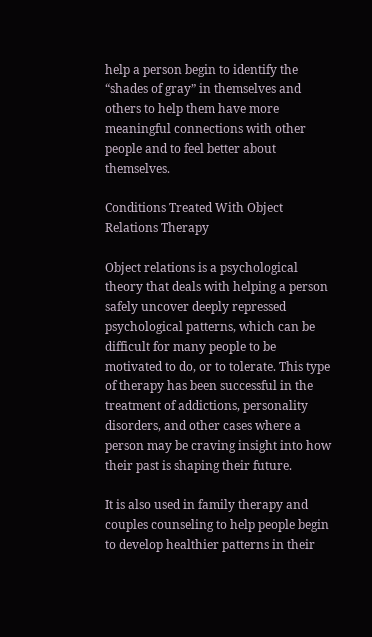help a person begin to identify the “shades of gray” in themselves and others to help them have more meaningful connections with other people and to feel better about themselves.

Conditions Treated With Object Relations Therapy

Object relations is a psychological theory that deals with helping a person safely uncover deeply repressed psychological patterns, which can be difficult for many people to be motivated to do, or to tolerate. This type of therapy has been successful in the treatment of addictions, personality disorders, and other cases where a person may be craving insight into how their past is shaping their future.

It is also used in family therapy and couples counseling to help people begin to develop healthier patterns in their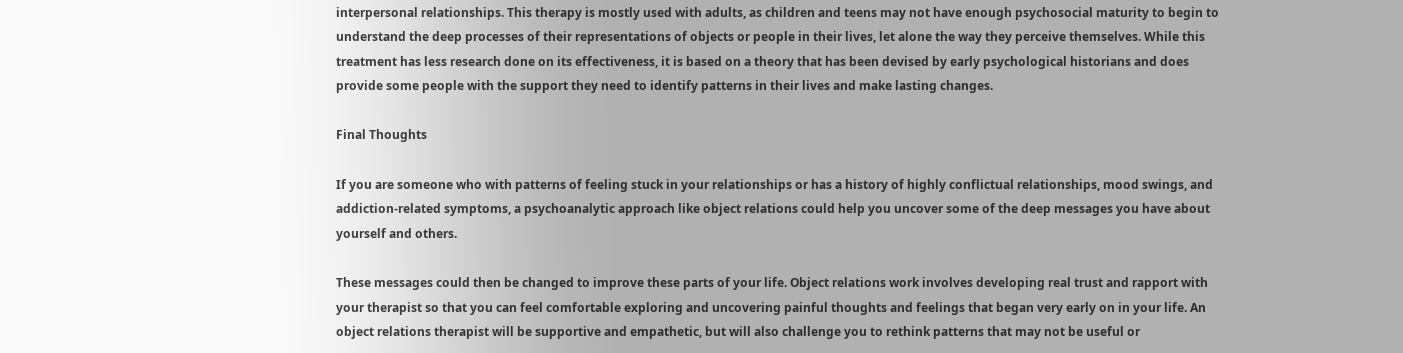interpersonal relationships. This therapy is mostly used with adults, as children and teens may not have enough psychosocial maturity to begin to understand the deep processes of their representations of objects or people in their lives, let alone the way they perceive themselves. While this treatment has less research done on its effectiveness, it is based on a theory that has been devised by early psychological historians and does provide some people with the support they need to identify patterns in their lives and make lasting changes.

Final Thoughts

If you are someone who with patterns of feeling stuck in your relationships or has a history of highly conflictual relationships, mood swings, and addiction-related symptoms, a psychoanalytic approach like object relations could help you uncover some of the deep messages you have about yourself and others.

These messages could then be changed to improve these parts of your life. Object relations work involves developing real trust and rapport with your therapist so that you can feel comfortable exploring and uncovering painful thoughts and feelings that began very early on in your life. An object relations therapist will be supportive and empathetic, but will also challenge you to rethink patterns that may not be useful or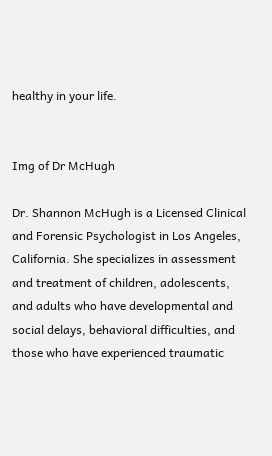healthy in your life.


Img of Dr McHugh

Dr. Shannon McHugh is a Licensed Clinical and Forensic Psychologist in Los Angeles, California. She specializes in assessment and treatment of children, adolescents, and adults who have developmental and social delays, behavioral difficulties, and those who have experienced traumatic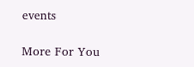events

More For You